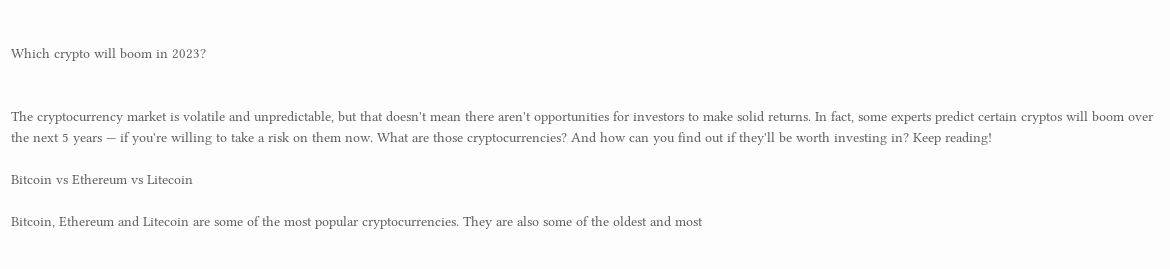Which crypto will boom in 2023?


The cryptocurrency market is volatile and unpredictable, but that doesn't mean there aren't opportunities for investors to make solid returns. In fact, some experts predict certain cryptos will boom over the next 5 years — if you're willing to take a risk on them now. What are those cryptocurrencies? And how can you find out if they'll be worth investing in? Keep reading!

Bitcoin vs Ethereum vs Litecoin

Bitcoin, Ethereum and Litecoin are some of the most popular cryptocurrencies. They are also some of the oldest and most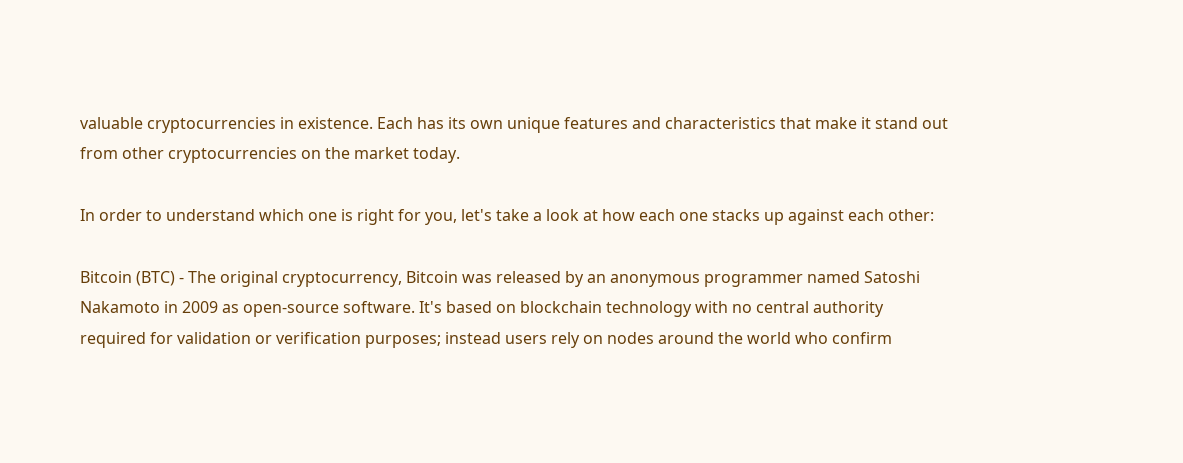valuable cryptocurrencies in existence. Each has its own unique features and characteristics that make it stand out from other cryptocurrencies on the market today.

In order to understand which one is right for you, let's take a look at how each one stacks up against each other:

Bitcoin (BTC) - The original cryptocurrency, Bitcoin was released by an anonymous programmer named Satoshi Nakamoto in 2009 as open-source software. It's based on blockchain technology with no central authority required for validation or verification purposes; instead users rely on nodes around the world who confirm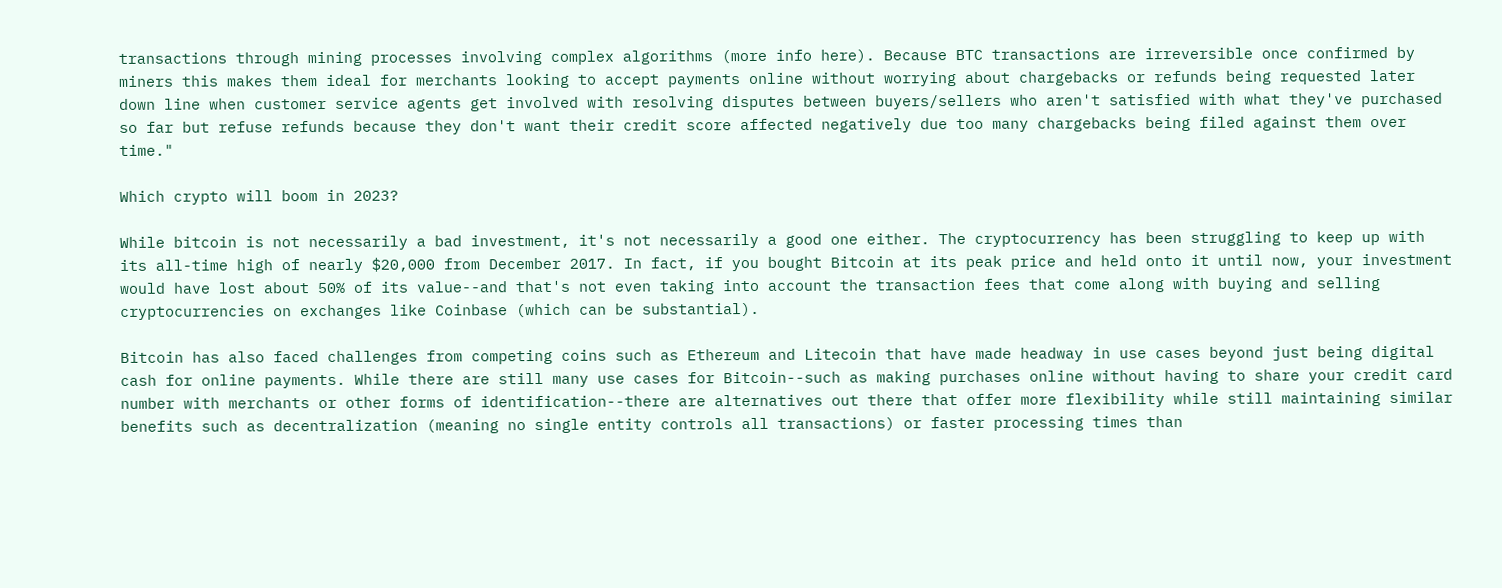transactions through mining processes involving complex algorithms (more info here). Because BTC transactions are irreversible once confirmed by miners this makes them ideal for merchants looking to accept payments online without worrying about chargebacks or refunds being requested later down line when customer service agents get involved with resolving disputes between buyers/sellers who aren't satisfied with what they've purchased so far but refuse refunds because they don't want their credit score affected negatively due too many chargebacks being filed against them over time."

Which crypto will boom in 2023?

While bitcoin is not necessarily a bad investment, it's not necessarily a good one either. The cryptocurrency has been struggling to keep up with its all-time high of nearly $20,000 from December 2017. In fact, if you bought Bitcoin at its peak price and held onto it until now, your investment would have lost about 50% of its value--and that's not even taking into account the transaction fees that come along with buying and selling cryptocurrencies on exchanges like Coinbase (which can be substantial).

Bitcoin has also faced challenges from competing coins such as Ethereum and Litecoin that have made headway in use cases beyond just being digital cash for online payments. While there are still many use cases for Bitcoin--such as making purchases online without having to share your credit card number with merchants or other forms of identification--there are alternatives out there that offer more flexibility while still maintaining similar benefits such as decentralization (meaning no single entity controls all transactions) or faster processing times than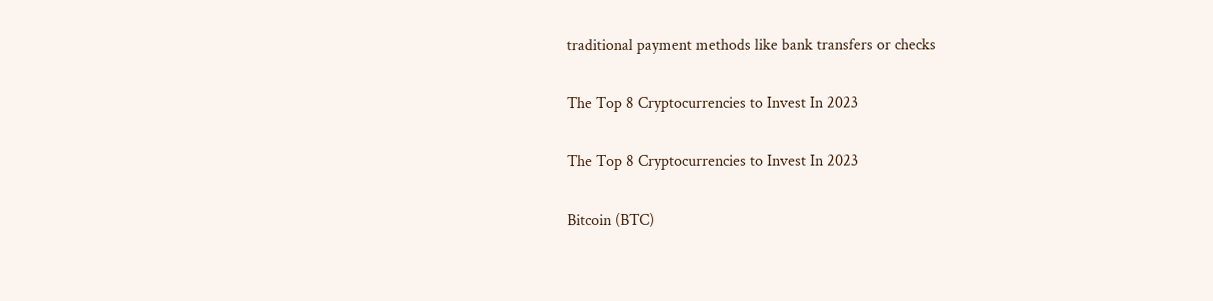traditional payment methods like bank transfers or checks

The Top 8 Cryptocurrencies to Invest In 2023

The Top 8 Cryptocurrencies to Invest In 2023

Bitcoin (BTC)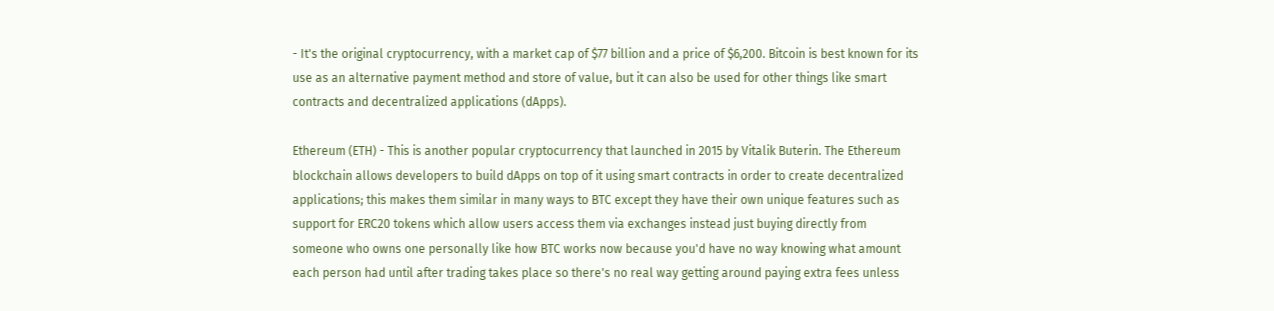- It's the original cryptocurrency, with a market cap of $77 billion and a price of $6,200. Bitcoin is best known for its use as an alternative payment method and store of value, but it can also be used for other things like smart contracts and decentralized applications (dApps).

Ethereum (ETH) - This is another popular cryptocurrency that launched in 2015 by Vitalik Buterin. The Ethereum blockchain allows developers to build dApps on top of it using smart contracts in order to create decentralized applications; this makes them similar in many ways to BTC except they have their own unique features such as support for ERC20 tokens which allow users access them via exchanges instead just buying directly from someone who owns one personally like how BTC works now because you'd have no way knowing what amount each person had until after trading takes place so there's no real way getting around paying extra fees unless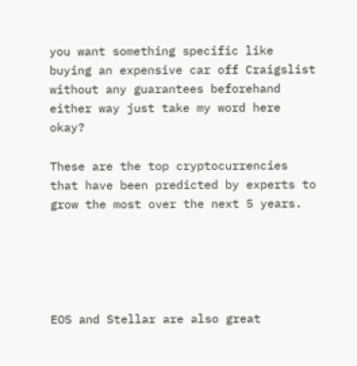you want something specific like buying an expensive car off Craigslist without any guarantees beforehand either way just take my word here okay?

These are the top cryptocurrencies that have been predicted by experts to grow the most over the next 5 years.





EOS and Stellar are also great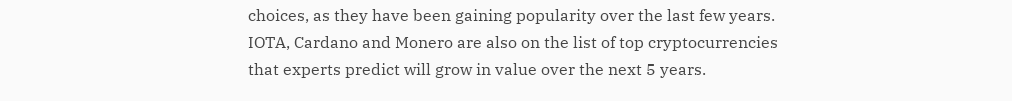choices, as they have been gaining popularity over the last few years. IOTA, Cardano and Monero are also on the list of top cryptocurrencies that experts predict will grow in value over the next 5 years.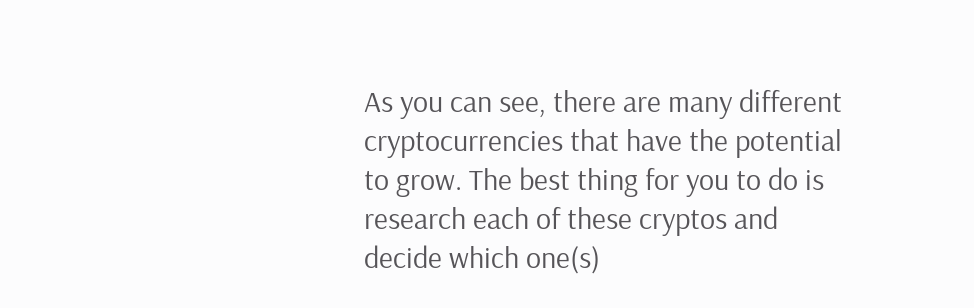As you can see, there are many different cryptocurrencies that have the potential to grow. The best thing for you to do is research each of these cryptos and decide which one(s)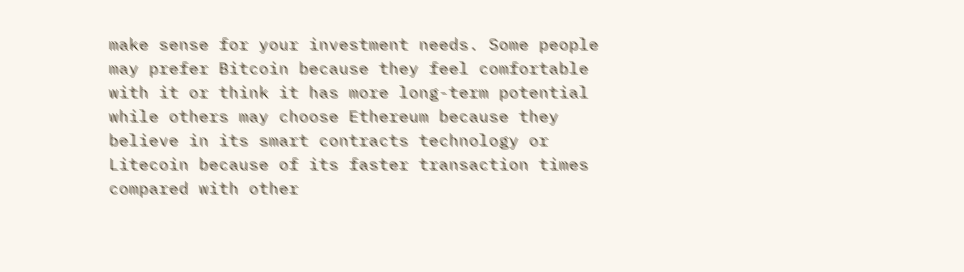make sense for your investment needs. Some people may prefer Bitcoin because they feel comfortable with it or think it has more long-term potential while others may choose Ethereum because they believe in its smart contracts technology or Litecoin because of its faster transaction times compared with other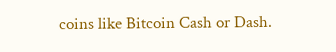coins like Bitcoin Cash or Dash.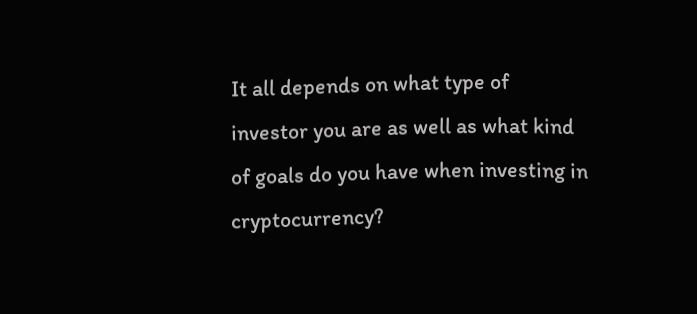It all depends on what type of investor you are as well as what kind of goals do you have when investing in cryptocurrency?